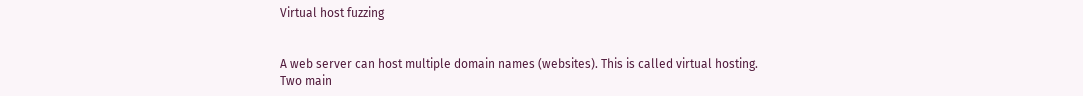Virtual host fuzzing


A web server can host multiple domain names (websites). This is called virtual hosting. Two main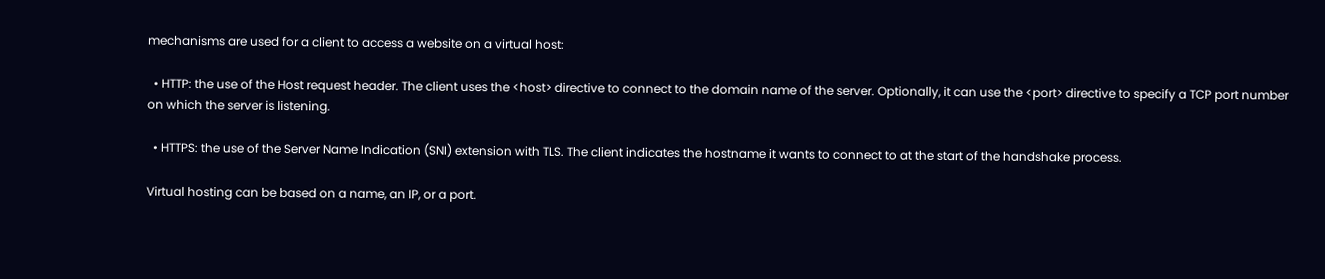mechanisms are used for a client to access a website on a virtual host:

  • HTTP: the use of the Host request header. The client uses the <host> directive to connect to the domain name of the server. Optionally, it can use the <port> directive to specify a TCP port number on which the server is listening.

  • HTTPS: the use of the Server Name Indication (SNI) extension with TLS. The client indicates the hostname it wants to connect to at the start of the handshake process.

Virtual hosting can be based on a name, an IP, or a port.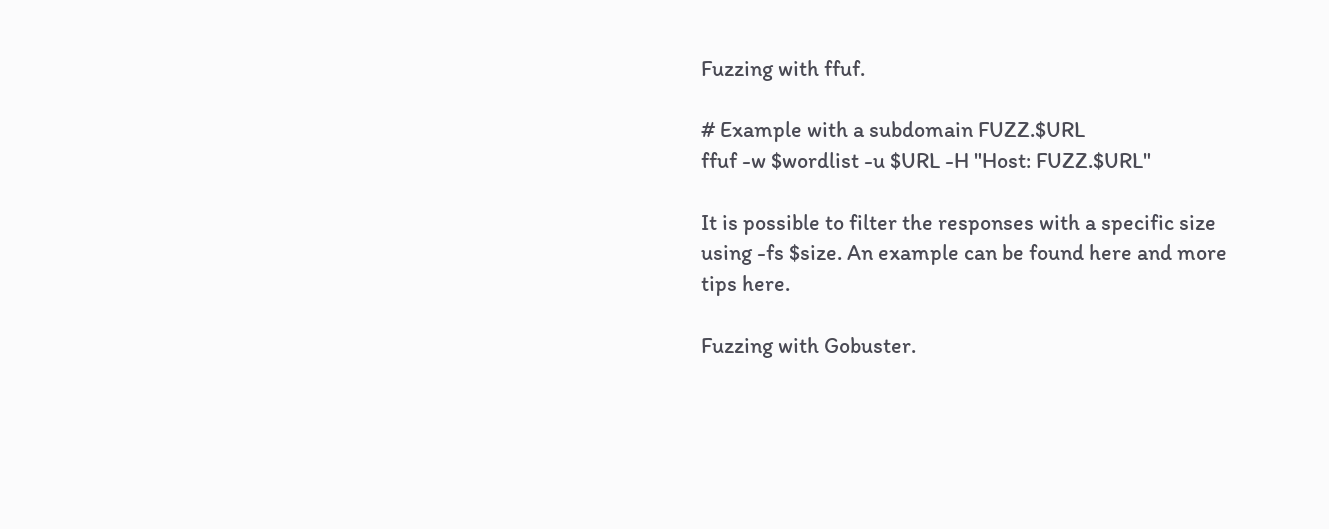Fuzzing with ffuf.

# Example with a subdomain FUZZ.$URL
ffuf -w $wordlist -u $URL -H "Host: FUZZ.$URL"

It is possible to filter the responses with a specific size using -fs $size. An example can be found here and more tips here.

Fuzzing with Gobuster.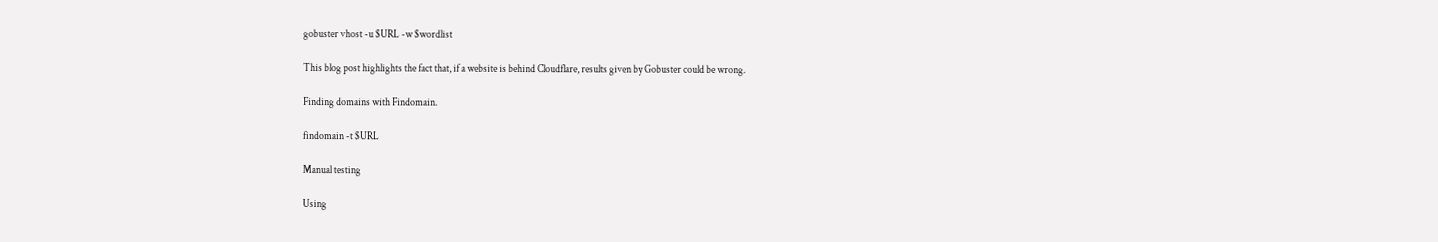gobuster vhost -u $URL -w $wordlist

This blog post highlights the fact that, if a website is behind Cloudflare, results given by Gobuster could be wrong.

Finding domains with Findomain.

findomain -t $URL

Manual testing

Using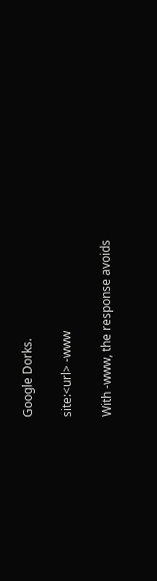Google Dorks.

site:<url> -www

With -www, the response avoids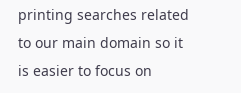printing searches related to our main domain so it is easier to focus on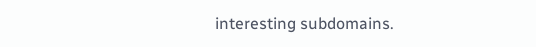interesting subdomains.